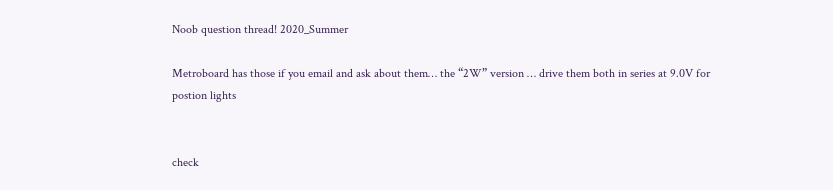Noob question thread! 2020_Summer

Metroboard has those if you email and ask about them… the “2W” version … drive them both in series at 9.0V for postion lights


check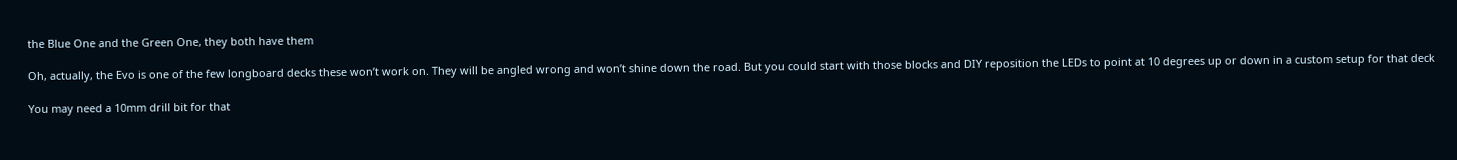the Blue One and the Green One, they both have them

Oh, actually, the Evo is one of the few longboard decks these won’t work on. They will be angled wrong and won’t shine down the road. But you could start with those blocks and DIY reposition the LEDs to point at 10 degrees up or down in a custom setup for that deck

You may need a 10mm drill bit for that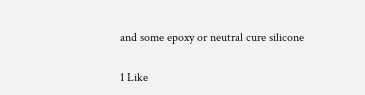and some epoxy or neutral cure silicone

1 Like